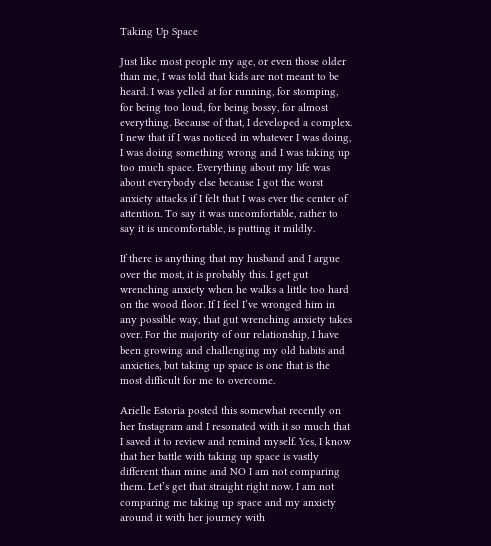Taking Up Space

Just like most people my age, or even those older than me, I was told that kids are not meant to be heard. I was yelled at for running, for stomping, for being too loud, for being bossy, for almost everything. Because of that, I developed a complex. I new that if I was noticed in whatever I was doing, I was doing something wrong and I was taking up too much space. Everything about my life was about everybody else because I got the worst anxiety attacks if I felt that I was ever the center of attention. To say it was uncomfortable, rather to say it is uncomfortable, is putting it mildly.

If there is anything that my husband and I argue over the most, it is probably this. I get gut wrenching anxiety when he walks a little too hard on the wood floor. If I feel I’ve wronged him in any possible way, that gut wrenching anxiety takes over. For the majority of our relationship, I have been growing and challenging my old habits and anxieties, but taking up space is one that is the most difficult for me to overcome.

Arielle Estoria posted this somewhat recently on her Instagram and I resonated with it so much that I saved it to review and remind myself. Yes, I know that her battle with taking up space is vastly different than mine and NO I am not comparing them. Let’s get that straight right now. I am not comparing me taking up space and my anxiety around it with her journey with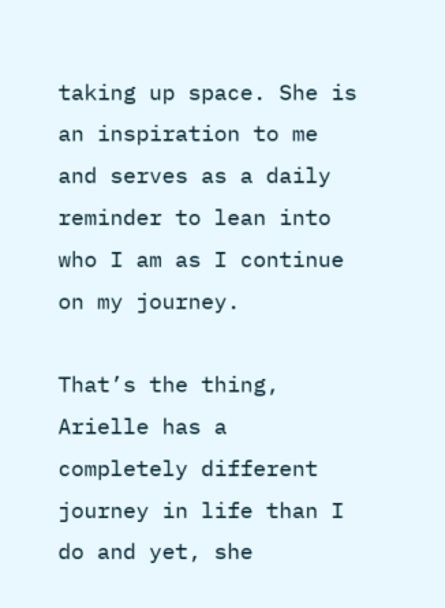taking up space. She is an inspiration to me and serves as a daily reminder to lean into who I am as I continue on my journey.

That’s the thing, Arielle has a completely different journey in life than I do and yet, she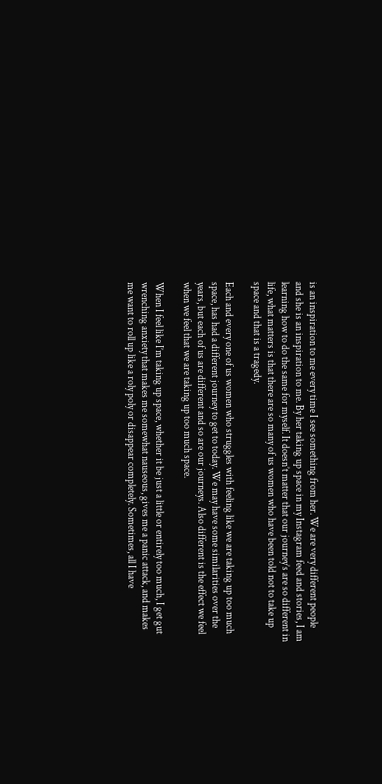is an inspiration to me every time I see something from her. We are very different people and she is an inspiration to me. By her taking up space in my Instagram feed and stories, I am learning how to do the same for myself. It doesn’t matter that our journey’s are so different in life, what matters is that there are so many of us women who have been told not to take up space and that is a tragedy.

Each and every one of us women who struggles with feeling like we are taking up too much space, has had a different journey to get to today. We may have some similarities over the years, but each of us are different and so are our journeys. Also different is the effect we feel when we feel that we are taking up too much space.

When I feel like I’m taking up space, whether it be just a little or entirely too much, I get gut wrenching anxiety that makes me somewhat nauseous, gives me a panic attack, and makes me want to roll up like a roly poly or disappear completely. Sometimes, all I have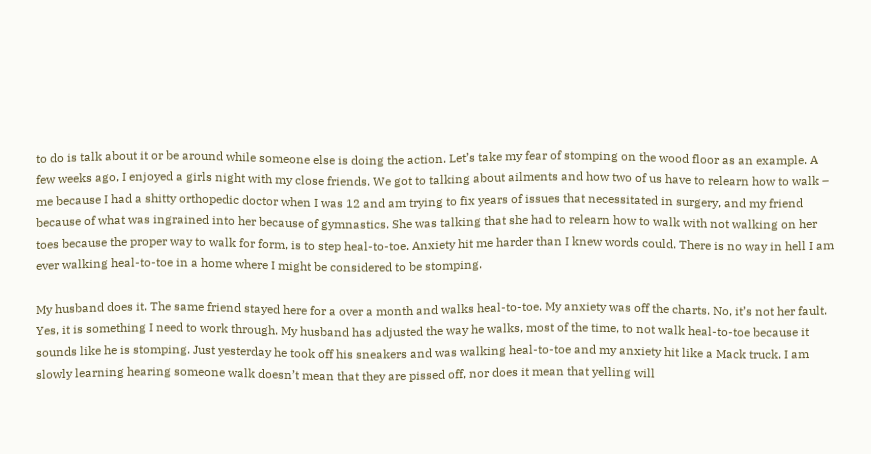to do is talk about it or be around while someone else is doing the action. Let’s take my fear of stomping on the wood floor as an example. A few weeks ago, I enjoyed a girls night with my close friends. We got to talking about ailments and how two of us have to relearn how to walk – me because I had a shitty orthopedic doctor when I was 12 and am trying to fix years of issues that necessitated in surgery, and my friend because of what was ingrained into her because of gymnastics. She was talking that she had to relearn how to walk with not walking on her toes because the proper way to walk for form, is to step heal-to-toe. Anxiety hit me harder than I knew words could. There is no way in hell I am ever walking heal-to-toe in a home where I might be considered to be stomping.

My husband does it. The same friend stayed here for a over a month and walks heal-to-toe. My anxiety was off the charts. No, it’s not her fault. Yes, it is something I need to work through. My husband has adjusted the way he walks, most of the time, to not walk heal-to-toe because it sounds like he is stomping. Just yesterday he took off his sneakers and was walking heal-to-toe and my anxiety hit like a Mack truck. I am slowly learning hearing someone walk doesn’t mean that they are pissed off, nor does it mean that yelling will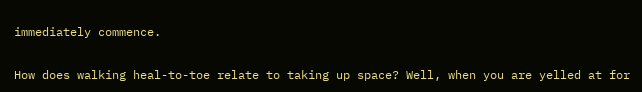immediately commence.

How does walking heal-to-toe relate to taking up space? Well, when you are yelled at for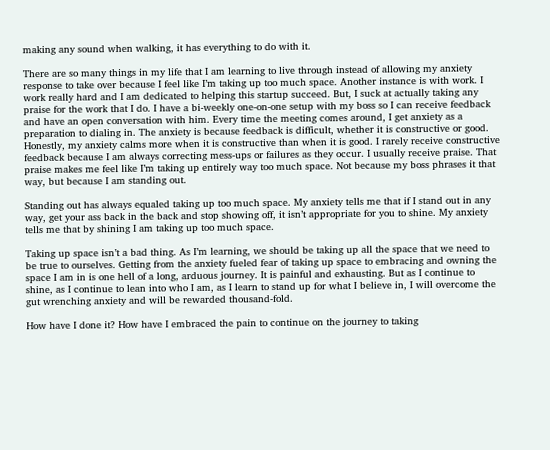making any sound when walking, it has everything to do with it.

There are so many things in my life that I am learning to live through instead of allowing my anxiety response to take over because I feel like I’m taking up too much space. Another instance is with work. I work really hard and I am dedicated to helping this startup succeed. But, I suck at actually taking any praise for the work that I do. I have a bi-weekly one-on-one setup with my boss so I can receive feedback and have an open conversation with him. Every time the meeting comes around, I get anxiety as a preparation to dialing in. The anxiety is because feedback is difficult, whether it is constructive or good. Honestly, my anxiety calms more when it is constructive than when it is good. I rarely receive constructive feedback because I am always correcting mess-ups or failures as they occur. I usually receive praise. That praise makes me feel like I’m taking up entirely way too much space. Not because my boss phrases it that way, but because I am standing out.

Standing out has always equaled taking up too much space. My anxiety tells me that if I stand out in any way, get your ass back in the back and stop showing off, it isn’t appropriate for you to shine. My anxiety tells me that by shining I am taking up too much space.

Taking up space isn’t a bad thing. As I’m learning, we should be taking up all the space that we need to be true to ourselves. Getting from the anxiety fueled fear of taking up space to embracing and owning the space I am in is one hell of a long, arduous journey. It is painful and exhausting. But as I continue to shine, as I continue to lean into who I am, as I learn to stand up for what I believe in, I will overcome the gut wrenching anxiety and will be rewarded thousand-fold.

How have I done it? How have I embraced the pain to continue on the journey to taking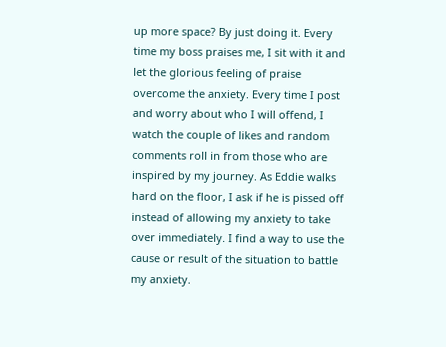up more space? By just doing it. Every time my boss praises me, I sit with it and let the glorious feeling of praise overcome the anxiety. Every time I post and worry about who I will offend, I watch the couple of likes and random comments roll in from those who are inspired by my journey. As Eddie walks hard on the floor, I ask if he is pissed off instead of allowing my anxiety to take over immediately. I find a way to use the cause or result of the situation to battle my anxiety.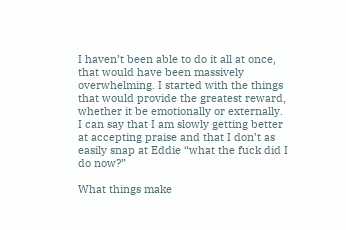I haven’t been able to do it all at once, that would have been massively overwhelming. I started with the things that would provide the greatest reward, whether it be emotionally or externally. I can say that I am slowly getting better at accepting praise and that I don’t as easily snap at Eddie “what the fuck did I do now?”

What things make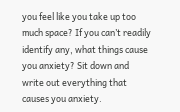you feel like you take up too much space? If you can’t readily identify any, what things cause you anxiety? Sit down and write out everything that causes you anxiety.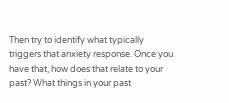Then try to identify what typically triggers that anxiety response. Once you have that, how does that relate to your past? What things in your past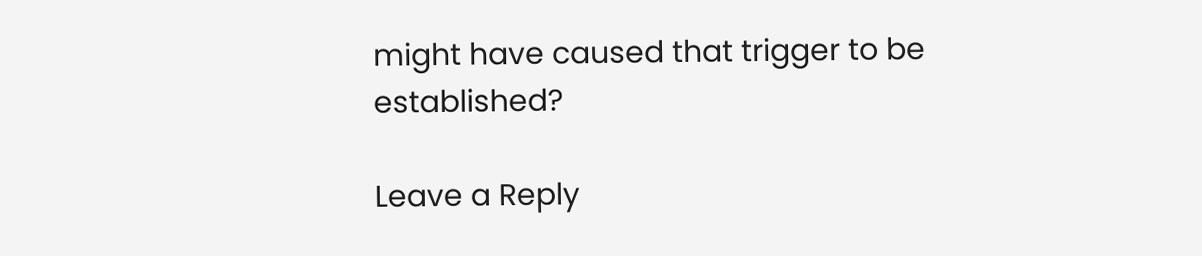might have caused that trigger to be established?

Leave a Reply